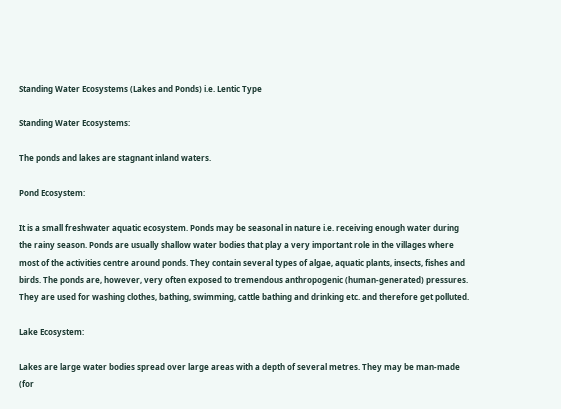Standing Water Ecosystems (Lakes and Ponds) i.e. Lentic Type

Standing Water Ecosystems:

The ponds and lakes are stagnant inland waters.

Pond Ecosystem:

It is a small freshwater aquatic ecosystem. Ponds may be seasonal in nature i.e. receiving enough water during the rainy season. Ponds are usually shallow water bodies that play a very important role in the villages where most of the activities centre around ponds. They contain several types of algae, aquatic plants, insects, fishes and birds. The ponds are, however, very often exposed to tremendous anthropogenic (human-generated) pressures. They are used for washing clothes, bathing, swimming, cattle bathing and drinking etc. and therefore get polluted.

Lake Ecosystem:

Lakes are large water bodies spread over large areas with a depth of several metres. They may be man-made (for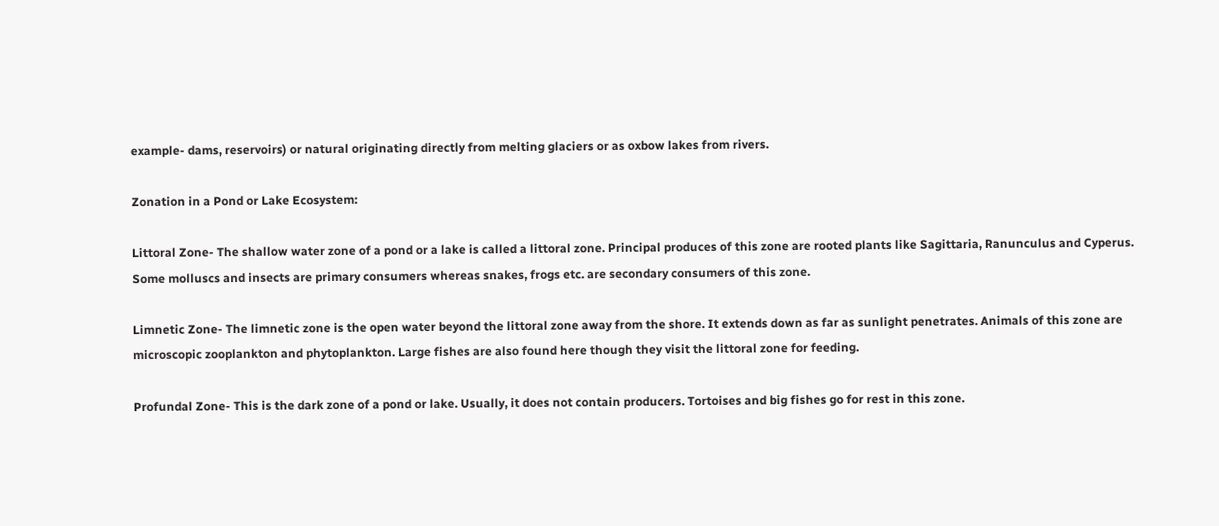example- dams, reservoirs) or natural originating directly from melting glaciers or as oxbow lakes from rivers.

Zonation in a Pond or Lake Ecosystem:

Littoral Zone- The shallow water zone of a pond or a lake is called a littoral zone. Principal produces of this zone are rooted plants like Sagittaria, Ranunculus and Cyperus. Some molluscs and insects are primary consumers whereas snakes, frogs etc. are secondary consumers of this zone.

Limnetic Zone- The limnetic zone is the open water beyond the littoral zone away from the shore. It extends down as far as sunlight penetrates. Animals of this zone are microscopic zooplankton and phytoplankton. Large fishes are also found here though they visit the littoral zone for feeding.

Profundal Zone- This is the dark zone of a pond or lake. Usually, it does not contain producers. Tortoises and big fishes go for rest in this zone.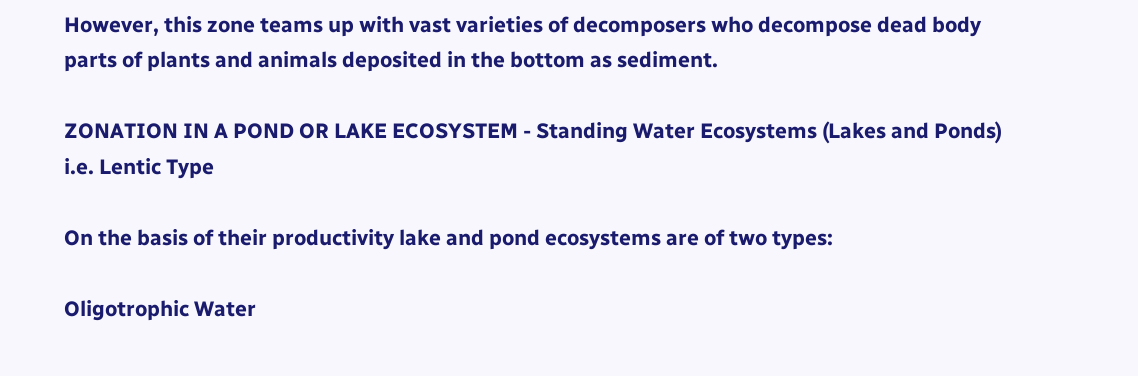However, this zone teams up with vast varieties of decomposers who decompose dead body parts of plants and animals deposited in the bottom as sediment.

ZONATION IN A POND OR LAKE ECOSYSTEM - Standing Water Ecosystems (Lakes and Ponds) i.e. Lentic Type

On the basis of their productivity lake and pond ecosystems are of two types:

Oligotrophic Water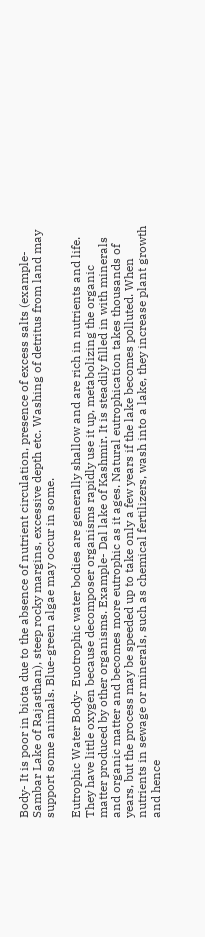Body- It is poor in biota due to the absence of nutrient circulation, presence of excess salts (example- Sambar Lake of Rajasthan), steep rocky margins, excessive depth etc. Washing of detritus from land may support some animals. Blue-green algae may occur in some.

Eutrophic Water Body- Euotrophic water bodies are generally shallow and are rich in nutrients and life. They have little oxygen because decomposer organisms rapidly use it up, metabolizing the organic matter produced by other organisms. Example- Dal lake of Kashmir. It is steadily filled in with minerals and organic matter and becomes more eutrophic as it ages. Natural eutrophication takes thousands of years, but the process may be speeded up to take only a few years if the lake becomes polluted. When nutrients in sewage or minerals, such as chemical fertilizers, wash into a lake, they increase plant growth and hence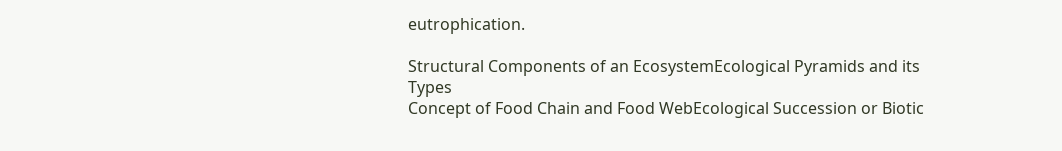eutrophication.

Structural Components of an EcosystemEcological Pyramids and its Types
Concept of Food Chain and Food WebEcological Succession or Biotic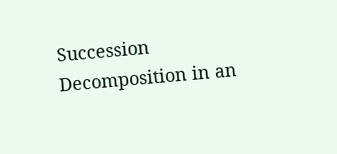Succession
Decomposition in an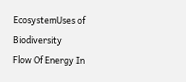EcosystemUses of Biodiversity
Flow Of Energy In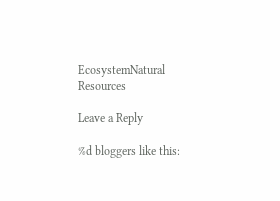EcosystemNatural Resources

Leave a Reply

%d bloggers like this: